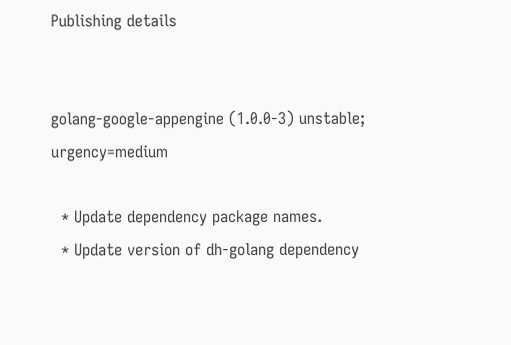Publishing details


golang-google-appengine (1.0.0-3) unstable; urgency=medium

  * Update dependency package names.
  * Update version of dh-golang dependency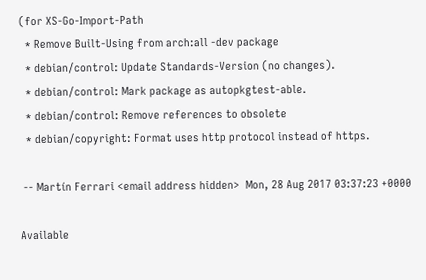(for XS-Go-Import-Path
  * Remove Built-Using from arch:all -dev package
  * debian/control: Update Standards-Version (no changes).
  * debian/control: Mark package as autopkgtest-able.
  * debian/control: Remove references to obsolete
  * debian/copyright: Format uses http protocol instead of https.

 -- Martín Ferrari <email address hidden>  Mon, 28 Aug 2017 03:37:23 +0000

Available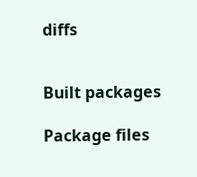diffs


Built packages

Package files